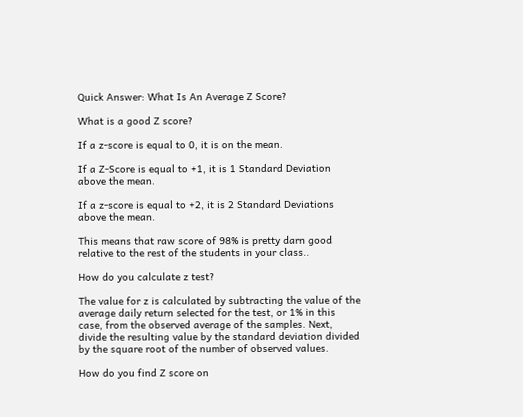Quick Answer: What Is An Average Z Score?

What is a good Z score?

If a z-score is equal to 0, it is on the mean.

If a Z-Score is equal to +1, it is 1 Standard Deviation above the mean.

If a z-score is equal to +2, it is 2 Standard Deviations above the mean.

This means that raw score of 98% is pretty darn good relative to the rest of the students in your class..

How do you calculate z test?

The value for z is calculated by subtracting the value of the average daily return selected for the test, or 1% in this case, from the observed average of the samples. Next, divide the resulting value by the standard deviation divided by the square root of the number of observed values.

How do you find Z score on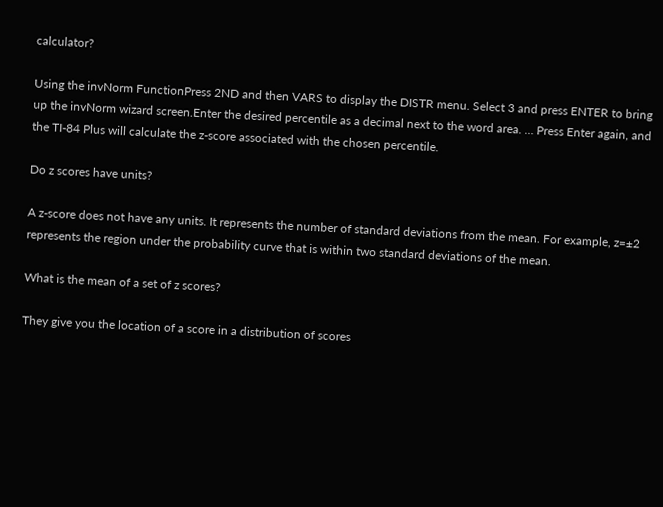calculator?

Using the invNorm FunctionPress 2ND and then VARS to display the DISTR menu. Select 3 and press ENTER to bring up the invNorm wizard screen.Enter the desired percentile as a decimal next to the word area. … Press Enter again, and the TI-84 Plus will calculate the z-score associated with the chosen percentile.

Do z scores have units?

A z-score does not have any units. It represents the number of standard deviations from the mean. For example, z=±2 represents the region under the probability curve that is within two standard deviations of the mean.

What is the mean of a set of z scores?

They give you the location of a score in a distribution of scores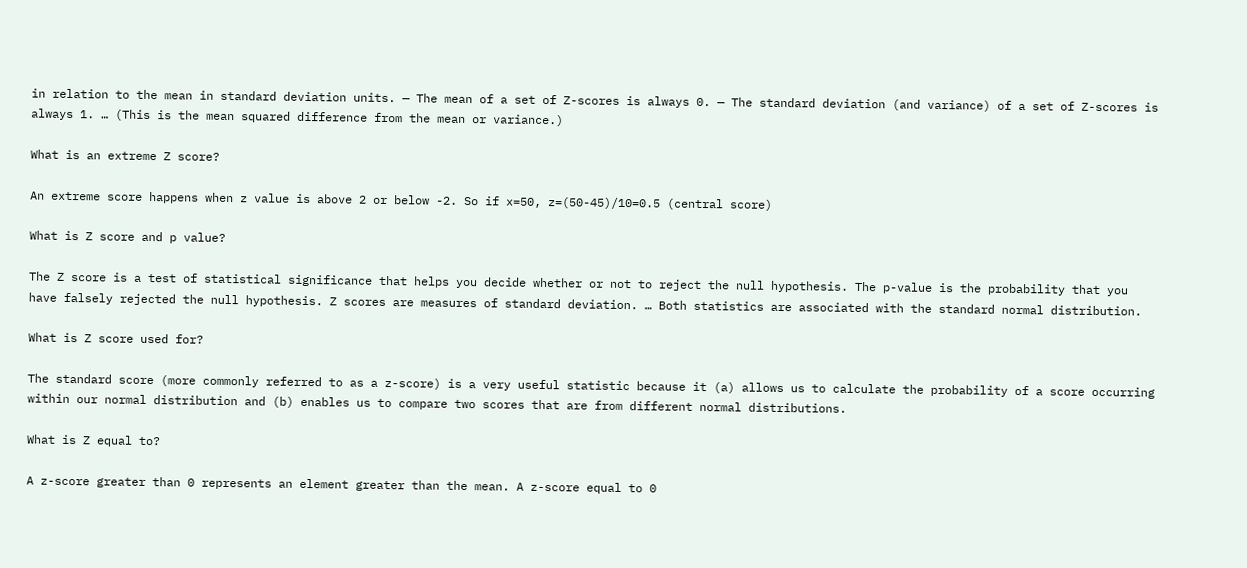in relation to the mean in standard deviation units. — The mean of a set of Z-scores is always 0. — The standard deviation (and variance) of a set of Z-scores is always 1. … (This is the mean squared difference from the mean or variance.)

What is an extreme Z score?

An extreme score happens when z value is above 2 or below -2. So if x=50, z=(50-45)/10=0.5 (central score)

What is Z score and p value?

The Z score is a test of statistical significance that helps you decide whether or not to reject the null hypothesis. The p-value is the probability that you have falsely rejected the null hypothesis. Z scores are measures of standard deviation. … Both statistics are associated with the standard normal distribution.

What is Z score used for?

The standard score (more commonly referred to as a z-score) is a very useful statistic because it (a) allows us to calculate the probability of a score occurring within our normal distribution and (b) enables us to compare two scores that are from different normal distributions.

What is Z equal to?

A z-score greater than 0 represents an element greater than the mean. A z-score equal to 0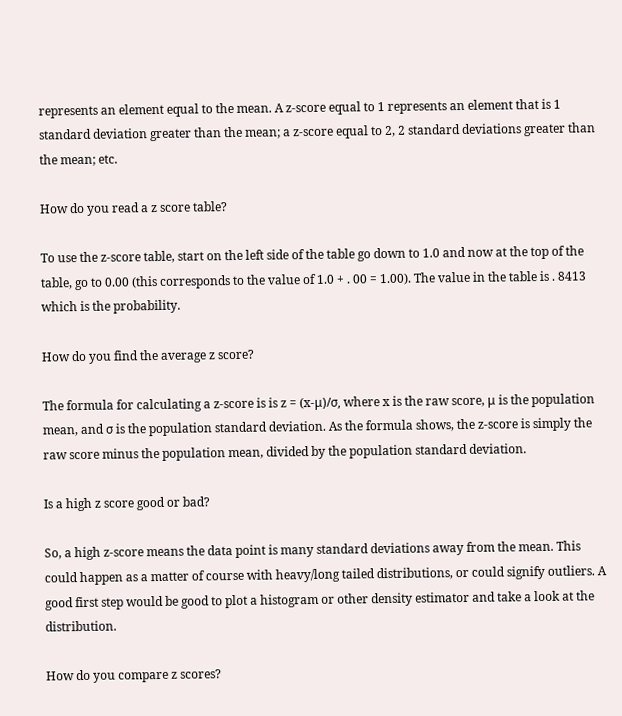represents an element equal to the mean. A z-score equal to 1 represents an element that is 1 standard deviation greater than the mean; a z-score equal to 2, 2 standard deviations greater than the mean; etc.

How do you read a z score table?

To use the z-score table, start on the left side of the table go down to 1.0 and now at the top of the table, go to 0.00 (this corresponds to the value of 1.0 + . 00 = 1.00). The value in the table is . 8413 which is the probability.

How do you find the average z score?

The formula for calculating a z-score is is z = (x-μ)/σ, where x is the raw score, μ is the population mean, and σ is the population standard deviation. As the formula shows, the z-score is simply the raw score minus the population mean, divided by the population standard deviation.

Is a high z score good or bad?

So, a high z-score means the data point is many standard deviations away from the mean. This could happen as a matter of course with heavy/long tailed distributions, or could signify outliers. A good first step would be good to plot a histogram or other density estimator and take a look at the distribution.

How do you compare z scores?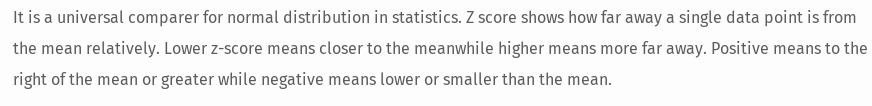It is a universal comparer for normal distribution in statistics. Z score shows how far away a single data point is from the mean relatively. Lower z-score means closer to the meanwhile higher means more far away. Positive means to the right of the mean or greater while negative means lower or smaller than the mean.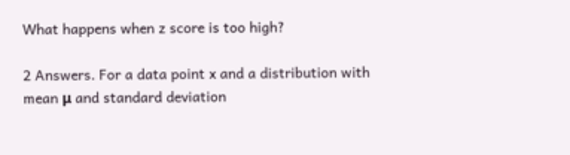What happens when z score is too high?

2 Answers. For a data point x and a distribution with mean μ and standard deviation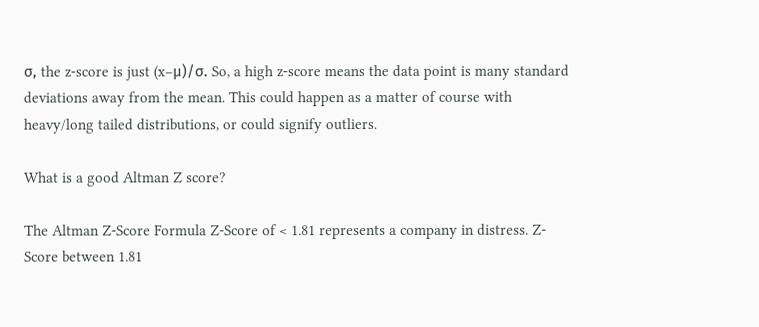σ, the z-score is just (x−μ)/σ. So, a high z-score means the data point is many standard deviations away from the mean. This could happen as a matter of course with heavy/long tailed distributions, or could signify outliers.

What is a good Altman Z score?

The Altman Z-Score Formula Z-Score of < 1.81 represents a company in distress. Z-Score between 1.81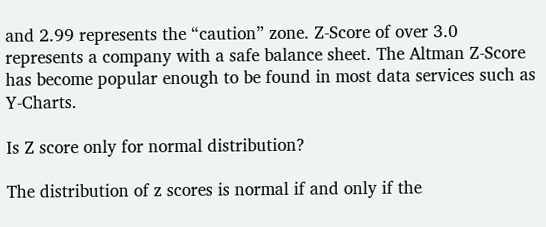and 2.99 represents the “caution” zone. Z-Score of over 3.0 represents a company with a safe balance sheet. The Altman Z-Score has become popular enough to be found in most data services such as Y-Charts.

Is Z score only for normal distribution?

The distribution of z scores is normal if and only if the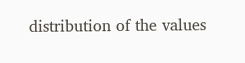distribution of the values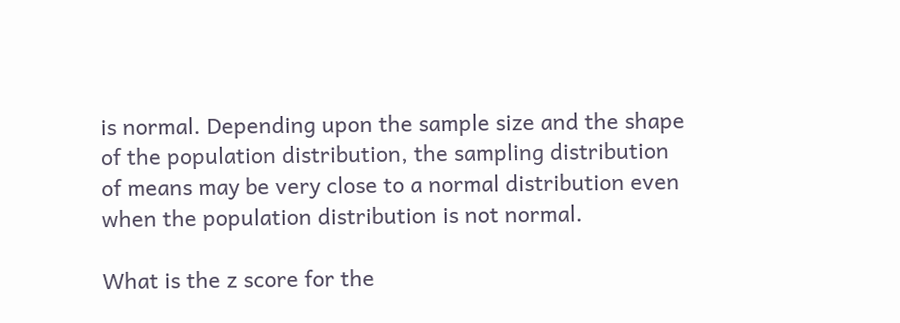is normal. Depending upon the sample size and the shape of the population distribution, the sampling distribution of means may be very close to a normal distribution even when the population distribution is not normal.

What is the z score for the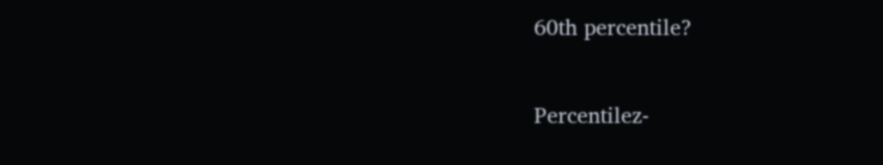60th percentile?

Percentilez-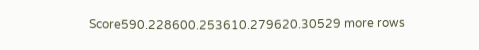Score590.228600.253610.279620.30529 more rows